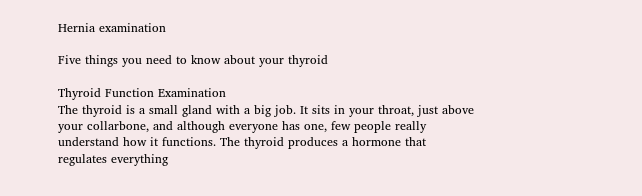Hernia examination

Five things you need to know about your thyroid

Thyroid Function Examination
The thyroid is a small gland with a big job. It sits in your throat, just above your collarbone, and although everyone has one, few people really understand how it functions. The thyroid produces a hormone that regulates everything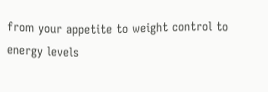from your appetite to weight control to energy levels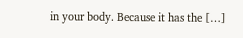in your body. Because it has the […]